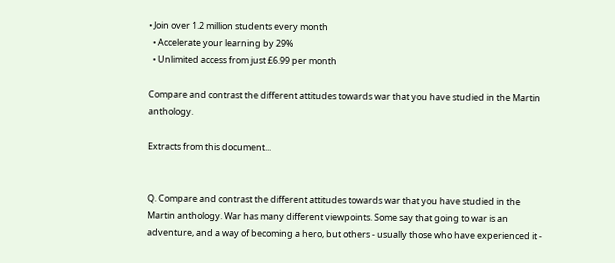• Join over 1.2 million students every month
  • Accelerate your learning by 29%
  • Unlimited access from just £6.99 per month

Compare and contrast the different attitudes towards war that you have studied in the Martin anthology.

Extracts from this document...


Q. Compare and contrast the different attitudes towards war that you have studied in the Martin anthology. War has many different viewpoints. Some say that going to war is an adventure, and a way of becoming a hero, but others - usually those who have experienced it -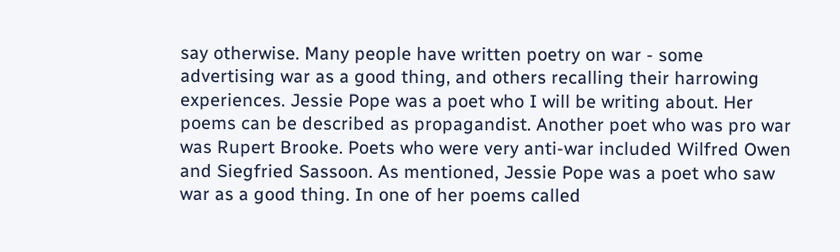say otherwise. Many people have written poetry on war - some advertising war as a good thing, and others recalling their harrowing experiences. Jessie Pope was a poet who I will be writing about. Her poems can be described as propagandist. Another poet who was pro war was Rupert Brooke. Poets who were very anti-war included Wilfred Owen and Siegfried Sassoon. As mentioned, Jessie Pope was a poet who saw war as a good thing. In one of her poems called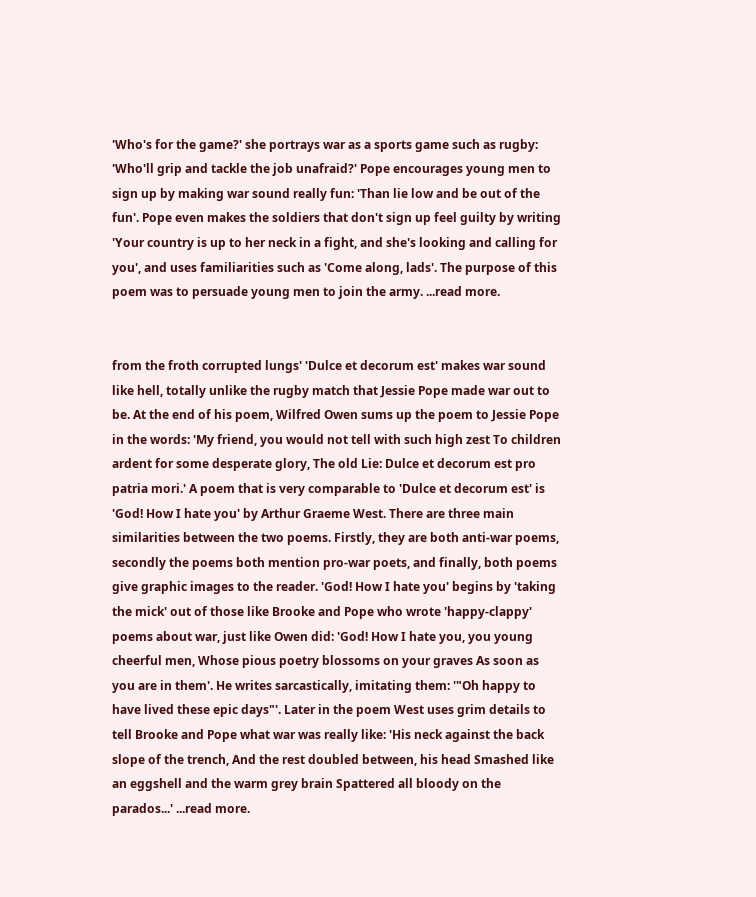'Who's for the game?' she portrays war as a sports game such as rugby: 'Who'll grip and tackle the job unafraid?' Pope encourages young men to sign up by making war sound really fun: 'Than lie low and be out of the fun'. Pope even makes the soldiers that don't sign up feel guilty by writing 'Your country is up to her neck in a fight, and she's looking and calling for you', and uses familiarities such as 'Come along, lads'. The purpose of this poem was to persuade young men to join the army. ...read more.


from the froth corrupted lungs' 'Dulce et decorum est' makes war sound like hell, totally unlike the rugby match that Jessie Pope made war out to be. At the end of his poem, Wilfred Owen sums up the poem to Jessie Pope in the words: 'My friend, you would not tell with such high zest To children ardent for some desperate glory, The old Lie: Dulce et decorum est pro patria mori.' A poem that is very comparable to 'Dulce et decorum est' is 'God! How I hate you' by Arthur Graeme West. There are three main similarities between the two poems. Firstly, they are both anti-war poems, secondly the poems both mention pro-war poets, and finally, both poems give graphic images to the reader. 'God! How I hate you' begins by 'taking the mick' out of those like Brooke and Pope who wrote 'happy-clappy' poems about war, just like Owen did: 'God! How I hate you, you young cheerful men, Whose pious poetry blossoms on your graves As soon as you are in them'. He writes sarcastically, imitating them: '"Oh happy to have lived these epic days"'. Later in the poem West uses grim details to tell Brooke and Pope what war was really like: 'His neck against the back slope of the trench, And the rest doubled between, his head Smashed like an eggshell and the warm grey brain Spattered all bloody on the parados...' ...read more.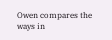Owen compares the ways in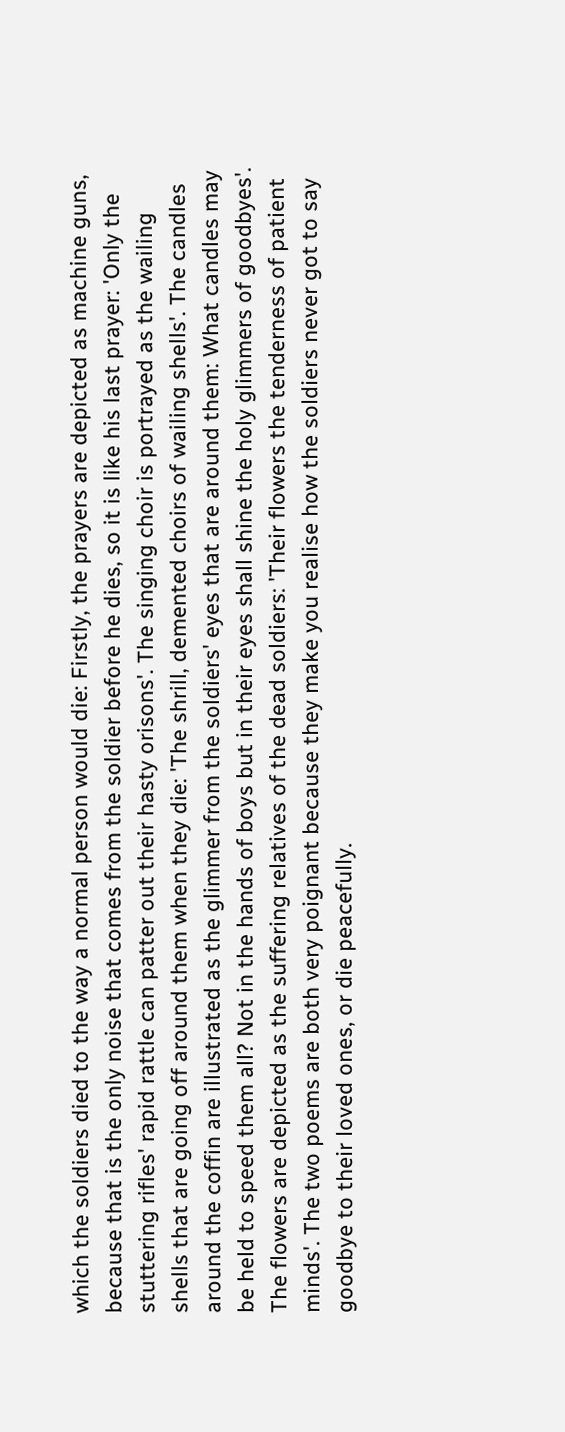which the soldiers died to the way a normal person would die: Firstly, the prayers are depicted as machine guns, because that is the only noise that comes from the soldier before he dies, so it is like his last prayer: 'Only the stuttering rifles' rapid rattle can patter out their hasty orisons'. The singing choir is portrayed as the wailing shells that are going off around them when they die: 'The shrill, demented choirs of wailing shells'. The candles around the coffin are illustrated as the glimmer from the soldiers' eyes that are around them: What candles may be held to speed them all? Not in the hands of boys but in their eyes shall shine the holy glimmers of goodbyes'. The flowers are depicted as the suffering relatives of the dead soldiers: 'Their flowers the tenderness of patient minds'. The two poems are both very poignant because they make you realise how the soldiers never got to say goodbye to their loved ones, or die peacefully.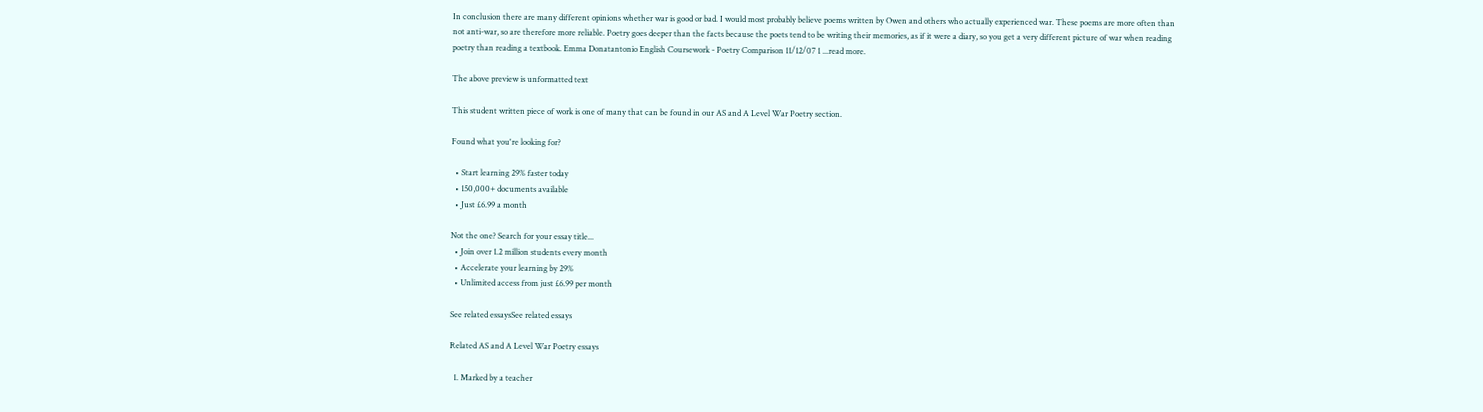In conclusion there are many different opinions whether war is good or bad. I would most probably believe poems written by Owen and others who actually experienced war. These poems are more often than not anti-war, so are therefore more reliable. Poetry goes deeper than the facts because the poets tend to be writing their memories, as if it were a diary, so you get a very different picture of war when reading poetry than reading a textbook. Emma Donatantonio English Coursework - Poetry Comparison 11/12/07 1 ...read more.

The above preview is unformatted text

This student written piece of work is one of many that can be found in our AS and A Level War Poetry section.

Found what you're looking for?

  • Start learning 29% faster today
  • 150,000+ documents available
  • Just £6.99 a month

Not the one? Search for your essay title...
  • Join over 1.2 million students every month
  • Accelerate your learning by 29%
  • Unlimited access from just £6.99 per month

See related essaysSee related essays

Related AS and A Level War Poetry essays

  1. Marked by a teacher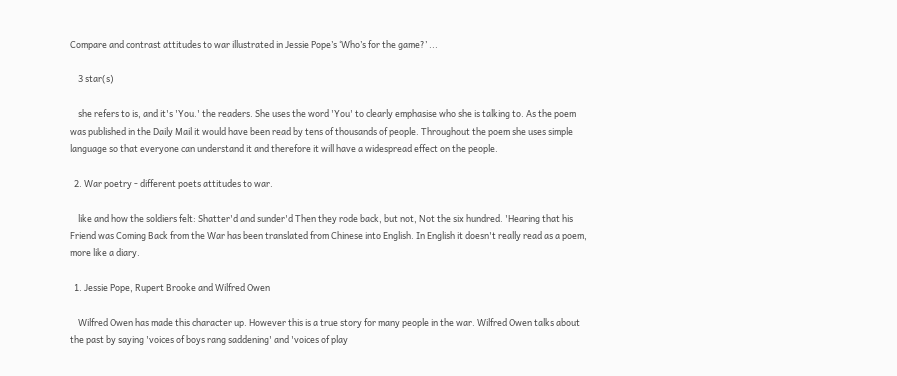Compare and contrast attitudes to war illustrated in Jessie Pope’s ‘Who’s for the game?’ ...

    3 star(s)

    she refers to is, and it's 'You.' the readers. She uses the word 'You' to clearly emphasise who she is talking to. As the poem was published in the Daily Mail it would have been read by tens of thousands of people. Throughout the poem she uses simple language so that everyone can understand it and therefore it will have a widespread effect on the people.

  2. War poetry - different poets attitudes to war.

    like and how the soldiers felt: Shatter'd and sunder'd Then they rode back, but not, Not the six hundred. 'Hearing that his Friend was Coming Back from the War has been translated from Chinese into English. In English it doesn't really read as a poem, more like a diary.

  1. Jessie Pope, Rupert Brooke and Wilfred Owen

    Wilfred Owen has made this character up. However this is a true story for many people in the war. Wilfred Owen talks about the past by saying 'voices of boys rang saddening' and 'voices of play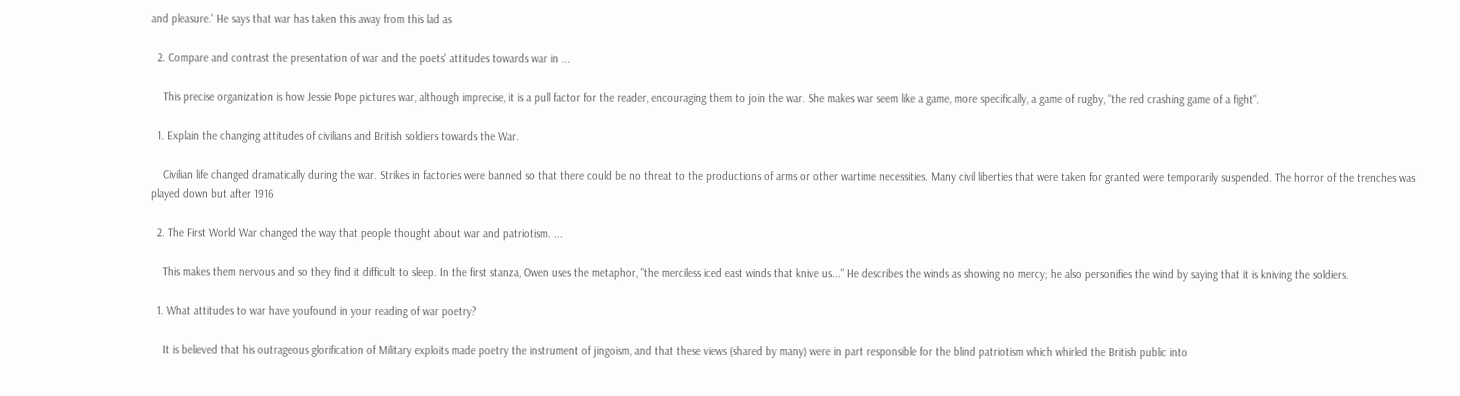and pleasure.' He says that war has taken this away from this lad as

  2. Compare and contrast the presentation of war and the poets' attitudes towards war in ...

    This precise organization is how Jessie Pope pictures war, although imprecise, it is a pull factor for the reader, encouraging them to join the war. She makes war seem like a game, more specifically, a game of rugby, "the red crashing game of a fight".

  1. Explain the changing attitudes of civilians and British soldiers towards the War.

    Civilian life changed dramatically during the war. Strikes in factories were banned so that there could be no threat to the productions of arms or other wartime necessities. Many civil liberties that were taken for granted were temporarily suspended. The horror of the trenches was played down but after 1916

  2. The First World War changed the way that people thought about war and patriotism. ...

    This makes them nervous and so they find it difficult to sleep. In the first stanza, Owen uses the metaphor, "the merciless iced east winds that knive us..." He describes the winds as showing no mercy; he also personifies the wind by saying that it is kniving the soldiers.

  1. What attitudes to war have youfound in your reading of war poetry?

    It is believed that his outrageous glorification of Military exploits made poetry the instrument of jingoism, and that these views (shared by many) were in part responsible for the blind patriotism which whirled the British public into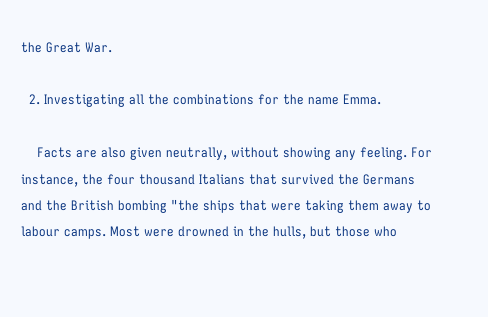the Great War.

  2. Investigating all the combinations for the name Emma.

    Facts are also given neutrally, without showing any feeling. For instance, the four thousand Italians that survived the Germans and the British bombing "the ships that were taking them away to labour camps. Most were drowned in the hulls, but those who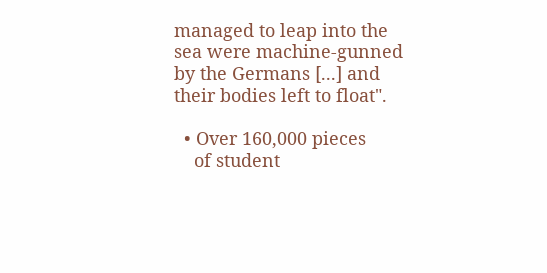managed to leap into the sea were machine-gunned by the Germans [...] and their bodies left to float".

  • Over 160,000 pieces
    of student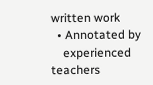written work
  • Annotated by
    experienced teachers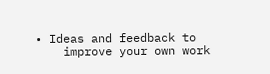• Ideas and feedback to
    improve your own work